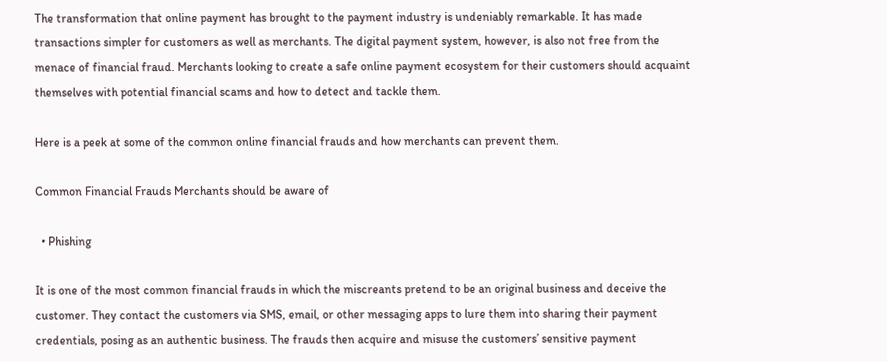The transformation that online payment has brought to the payment industry is undeniably remarkable. It has made transactions simpler for customers as well as merchants. The digital payment system, however, is also not free from the menace of financial fraud. Merchants looking to create a safe online payment ecosystem for their customers should acquaint themselves with potential financial scams and how to detect and tackle them.

Here is a peek at some of the common online financial frauds and how merchants can prevent them.

Common Financial Frauds Merchants should be aware of

  • Phishing

It is one of the most common financial frauds in which the miscreants pretend to be an original business and deceive the customer. They contact the customers via SMS, email, or other messaging apps to lure them into sharing their payment credentials, posing as an authentic business. The frauds then acquire and misuse the customers’ sensitive payment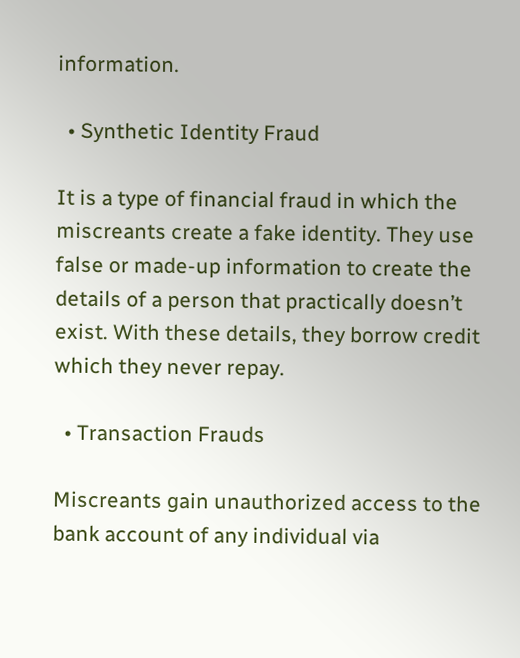information.

  • Synthetic Identity Fraud

It is a type of financial fraud in which the miscreants create a fake identity. They use false or made-up information to create the details of a person that practically doesn’t exist. With these details, they borrow credit which they never repay.

  • Transaction Frauds

Miscreants gain unauthorized access to the bank account of any individual via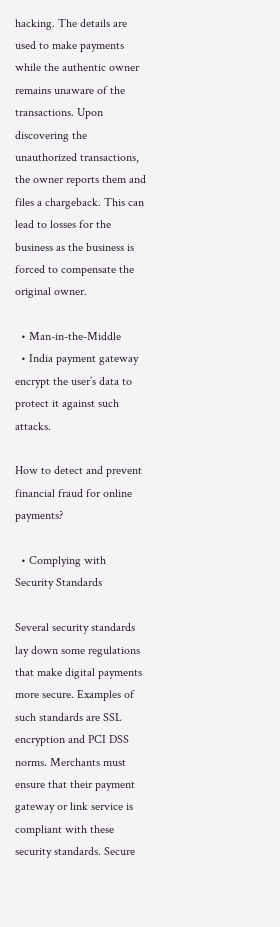hacking. The details are used to make payments while the authentic owner remains unaware of the transactions. Upon discovering the unauthorized transactions, the owner reports them and files a chargeback. This can lead to losses for the business as the business is forced to compensate the original owner.

  • Man-in-the-Middle
  • India payment gateway encrypt the user’s data to protect it against such attacks.

How to detect and prevent financial fraud for online payments?

  • Complying with Security Standards

Several security standards lay down some regulations that make digital payments more secure. Examples of such standards are SSL encryption and PCI DSS norms. Merchants must ensure that their payment gateway or link service is compliant with these security standards. Secure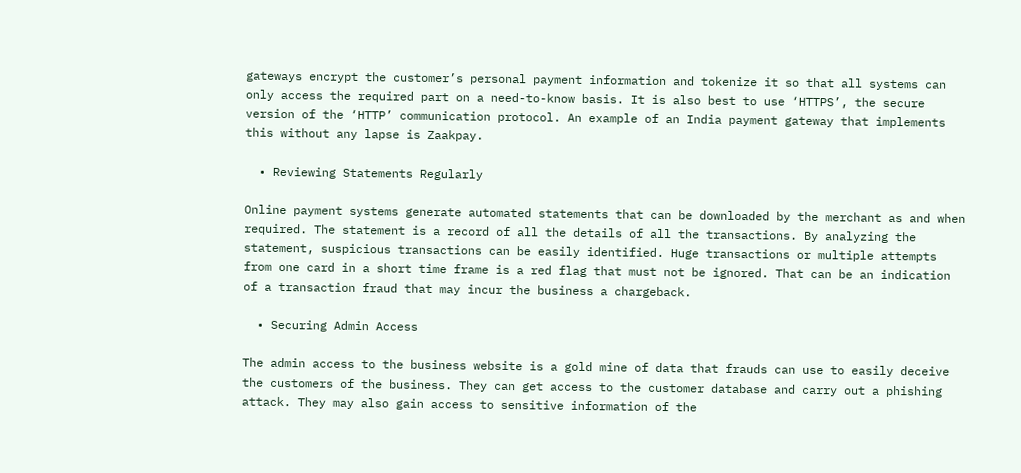gateways encrypt the customer’s personal payment information and tokenize it so that all systems can only access the required part on a need-to-know basis. It is also best to use ‘HTTPS’, the secure version of the ‘HTTP’ communication protocol. An example of an India payment gateway that implements this without any lapse is Zaakpay.

  • Reviewing Statements Regularly

Online payment systems generate automated statements that can be downloaded by the merchant as and when required. The statement is a record of all the details of all the transactions. By analyzing the statement, suspicious transactions can be easily identified. Huge transactions or multiple attempts from one card in a short time frame is a red flag that must not be ignored. That can be an indication of a transaction fraud that may incur the business a chargeback.

  • Securing Admin Access

The admin access to the business website is a gold mine of data that frauds can use to easily deceive the customers of the business. They can get access to the customer database and carry out a phishing attack. They may also gain access to sensitive information of the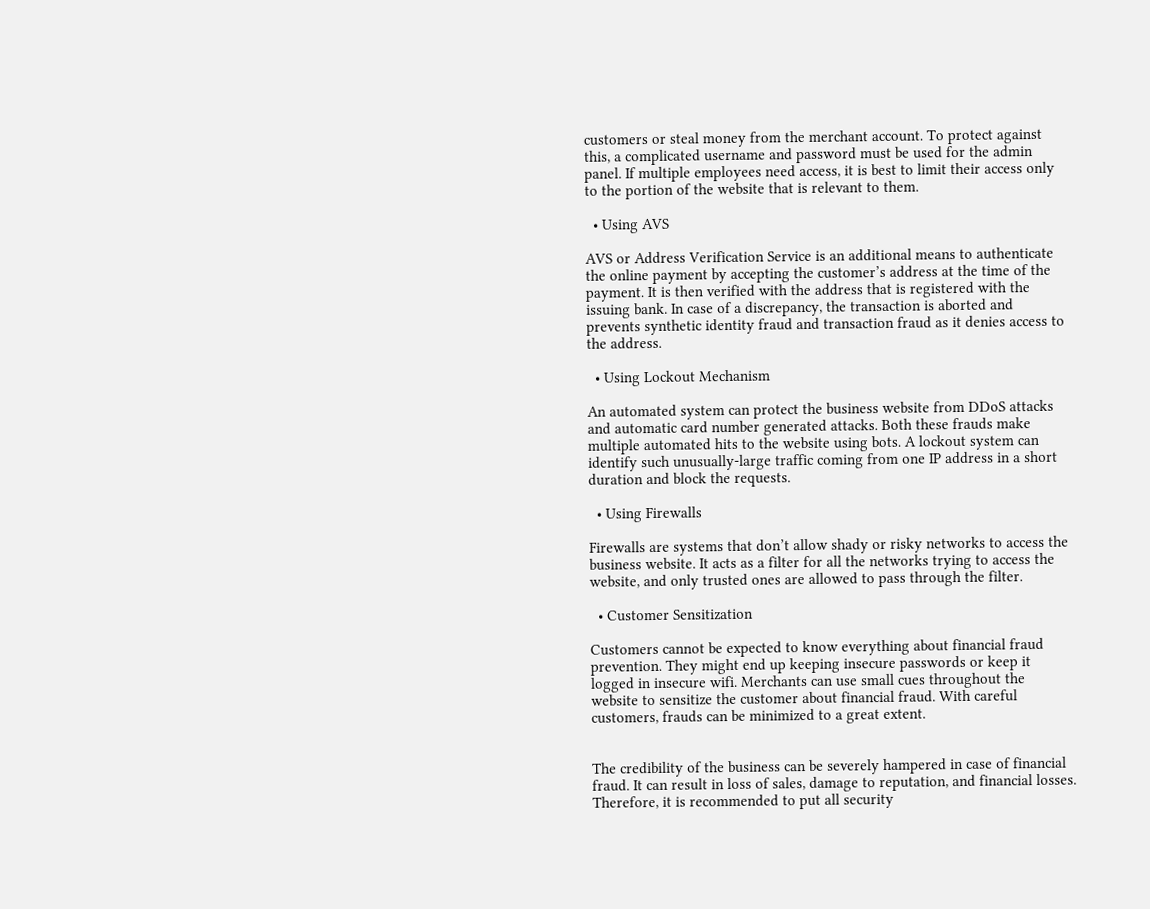customers or steal money from the merchant account. To protect against this, a complicated username and password must be used for the admin panel. If multiple employees need access, it is best to limit their access only to the portion of the website that is relevant to them.

  • Using AVS

AVS or Address Verification Service is an additional means to authenticate the online payment by accepting the customer’s address at the time of the payment. It is then verified with the address that is registered with the issuing bank. In case of a discrepancy, the transaction is aborted and prevents synthetic identity fraud and transaction fraud as it denies access to the address.

  • Using Lockout Mechanism

An automated system can protect the business website from DDoS attacks and automatic card number generated attacks. Both these frauds make multiple automated hits to the website using bots. A lockout system can identify such unusually-large traffic coming from one IP address in a short duration and block the requests.

  • Using Firewalls

Firewalls are systems that don’t allow shady or risky networks to access the business website. It acts as a filter for all the networks trying to access the website, and only trusted ones are allowed to pass through the filter.

  • Customer Sensitization

Customers cannot be expected to know everything about financial fraud prevention. They might end up keeping insecure passwords or keep it logged in insecure wifi. Merchants can use small cues throughout the website to sensitize the customer about financial fraud. With careful customers, frauds can be minimized to a great extent.


The credibility of the business can be severely hampered in case of financial fraud. It can result in loss of sales, damage to reputation, and financial losses. Therefore, it is recommended to put all security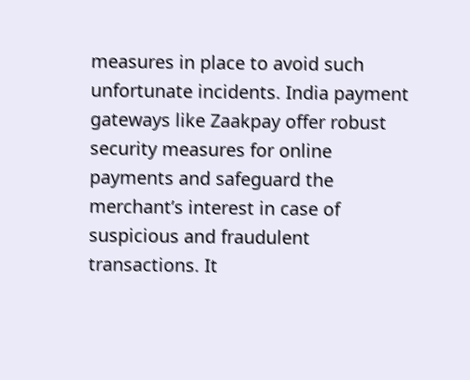measures in place to avoid such unfortunate incidents. India payment gateways like Zaakpay offer robust security measures for online payments and safeguard the merchant’s interest in case of suspicious and fraudulent transactions. It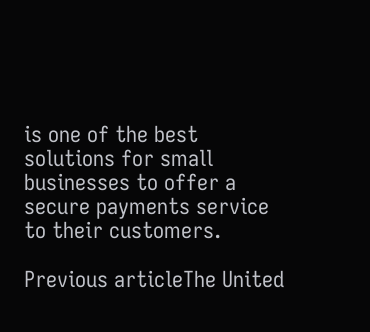is one of the best solutions for small businesses to offer a secure payments service to their customers.

Previous articleThe United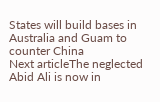States will build bases in Australia and Guam to counter China
Next articleThe neglected Abid Ali is now in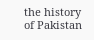the history of Pakistan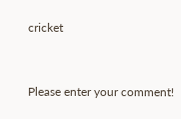cricket


Please enter your comment!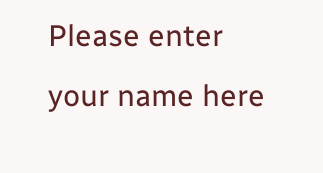Please enter your name here